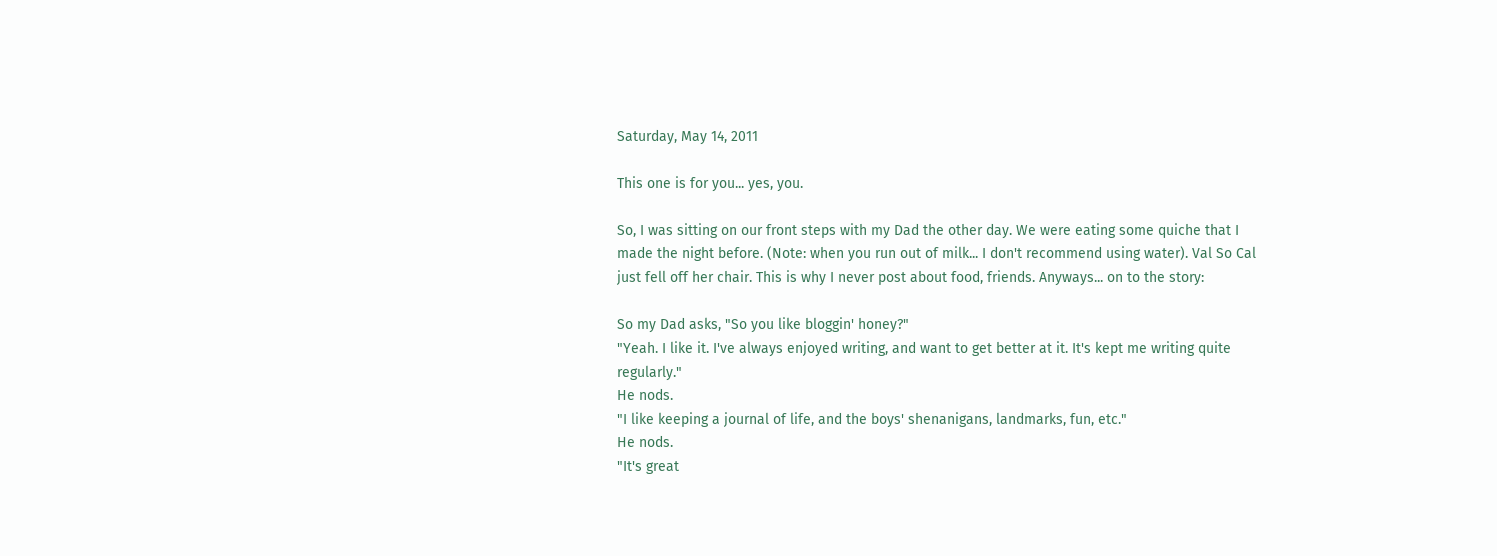Saturday, May 14, 2011

This one is for you... yes, you.

So, I was sitting on our front steps with my Dad the other day. We were eating some quiche that I made the night before. (Note: when you run out of milk... I don't recommend using water). Val So Cal just fell off her chair. This is why I never post about food, friends. Anyways... on to the story:

So my Dad asks, "So you like bloggin' honey?"
"Yeah. I like it. I've always enjoyed writing, and want to get better at it. It's kept me writing quite regularly."
He nods.
"I like keeping a journal of life, and the boys' shenanigans, landmarks, fun, etc."
He nods.
"It's great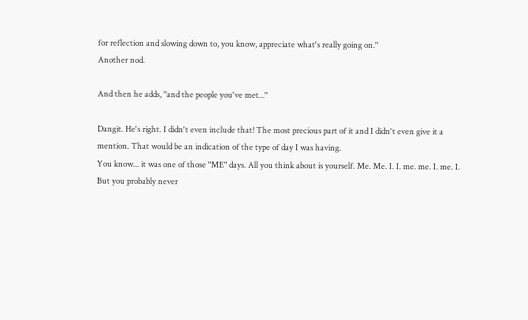for reflection and slowing down to, you know, appreciate what's really going on."
Another nod.

And then he adds, "and the people you've met..."

Dangit. He's right. I didn't even include that! The most precious part of it and I didn't even give it a mention. That would be an indication of the type of day I was having.
You know... it was one of those "ME" days. All you think about is yourself. Me. Me. I. I. me. me. I. me. I.
But you probably never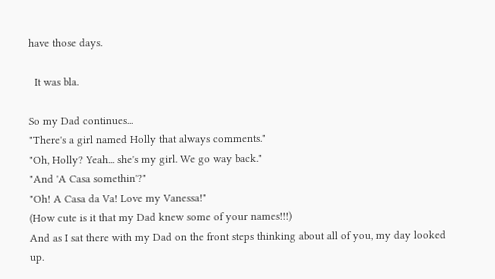have those days.

  It was bla.

So my Dad continues...
"There's a girl named Holly that always comments."
"Oh, Holly? Yeah... she's my girl. We go way back."
"And 'A Casa somethin'?"
"Oh! A Casa da Va! Love my Vanessa!"
(How cute is it that my Dad knew some of your names!!!)
And as I sat there with my Dad on the front steps thinking about all of you, my day looked up.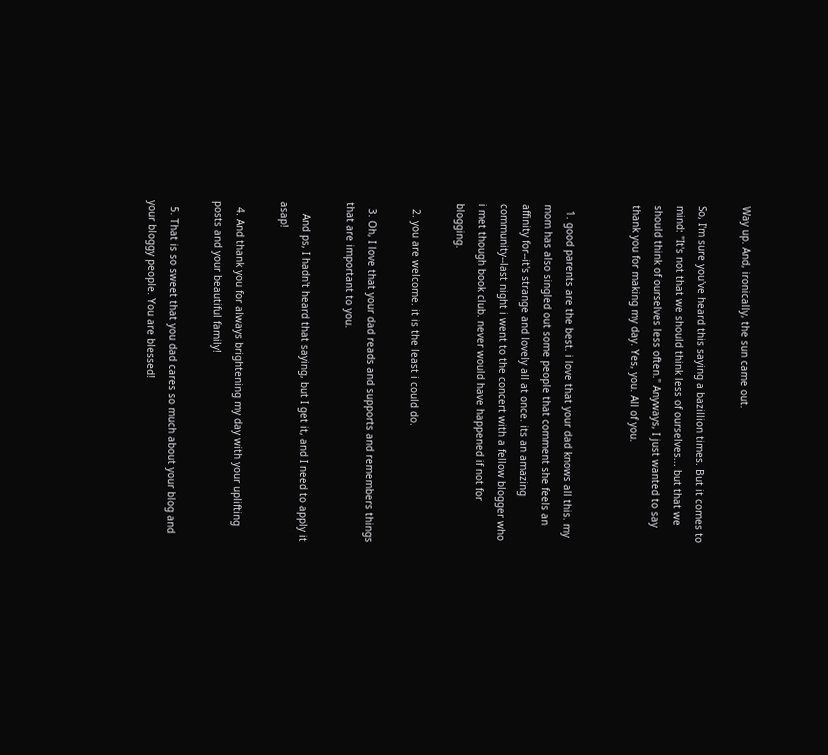Way up. And, ironically, the sun came out.

So, I'm sure you've heard this saying a bazillion times. But it comes to mind: "It's not that we should think less of ourselves... but that we should think of ourselves less often." Anyways, I just wanted to say thank you for making my day. Yes, you. All of you.


  1. good parents are the best. i love that your dad knows all this. my mom has also singled out some people that comment she feels an affinity for--it's strange and lovely all at once. its an amazing community--last night i went to the concert with a fellow blogger who i met though book club. never would have happened if not for blogging.

  2. you are welcome. it is the least i could do.

  3. Oh, I love that your dad reads and supports and remembers things that are important to you.

    And ps, I hadn't heard that saying, but I get it, and I need to apply it asap!

  4. And thank you for always brightening my day with your uplifting posts and your beautiful family!

  5. That is so sweet that you dad cares so much about your blog and your bloggy people. You are blessed!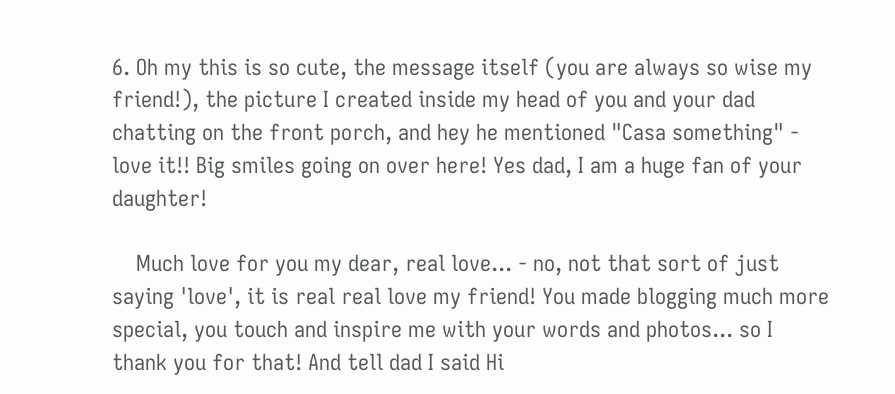6. Oh my this is so cute, the message itself (you are always so wise my friend!), the picture I created inside my head of you and your dad chatting on the front porch, and hey he mentioned "Casa something" - love it!! Big smiles going on over here! Yes dad, I am a huge fan of your daughter!

    Much love for you my dear, real love... - no, not that sort of just saying 'love', it is real real love my friend! You made blogging much more special, you touch and inspire me with your words and photos... so I thank you for that! And tell dad I said Hi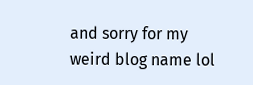and sorry for my weird blog name lol